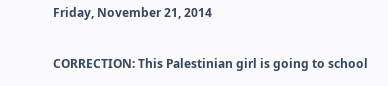Friday, November 21, 2014

CORRECTION: This Palestinian girl is going to school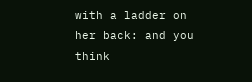with a ladder on her back: and you think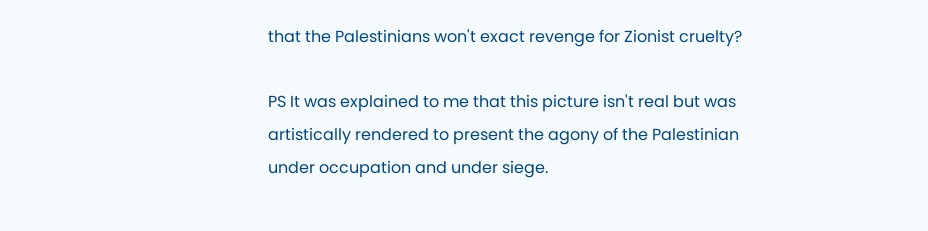that the Palestinians won't exact revenge for Zionist cruelty?

PS It was explained to me that this picture isn't real but was artistically rendered to present the agony of the Palestinian under occupation and under siege.